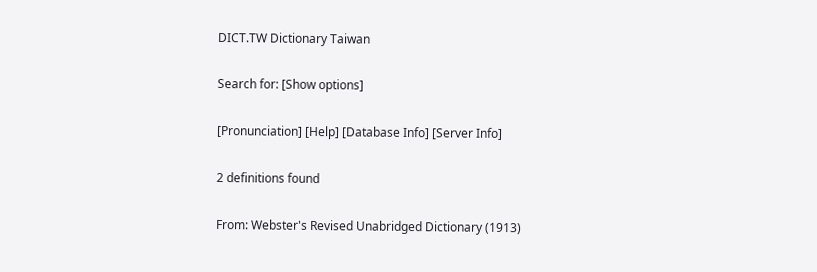DICT.TW Dictionary Taiwan

Search for: [Show options]

[Pronunciation] [Help] [Database Info] [Server Info]

2 definitions found

From: Webster's Revised Unabridged Dictionary (1913)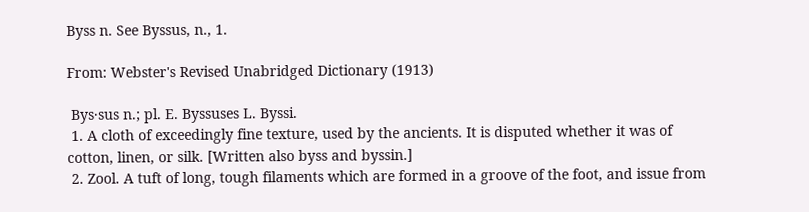Byss n. See Byssus, n., 1.

From: Webster's Revised Unabridged Dictionary (1913)

 Bys·sus n.; pl. E. Byssuses L. Byssi.
 1. A cloth of exceedingly fine texture, used by the ancients. It is disputed whether it was of cotton, linen, or silk. [Written also byss and byssin.]
 2. Zool. A tuft of long, tough filaments which are formed in a groove of the foot, and issue from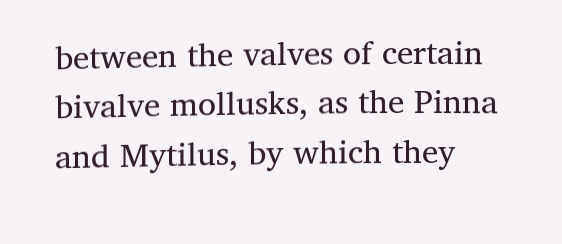between the valves of certain bivalve mollusks, as the Pinna and Mytilus, by which they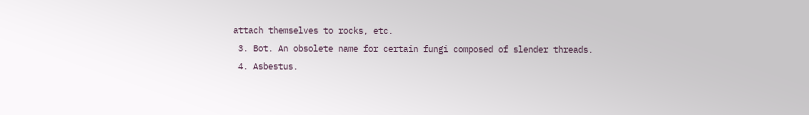attach themselves to rocks, etc.
 3. Bot. An obsolete name for certain fungi composed of slender threads.
 4. Asbestus.